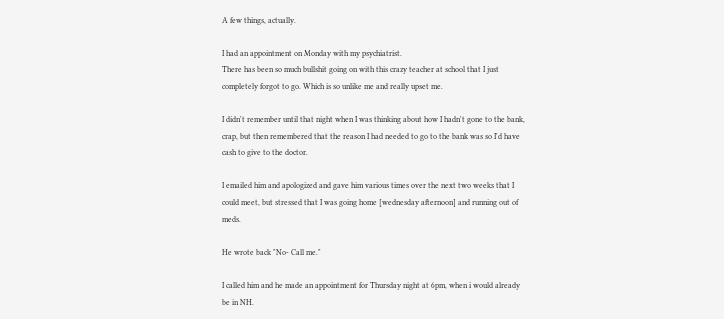A few things, actually.

I had an appointment on Monday with my psychiatrist.
There has been so much bullshit going on with this crazy teacher at school that I just completely forgot to go. Which is so unlike me and really upset me.

I didn't remember until that night when I was thinking about how I hadn't gone to the bank, crap, but then remembered that the reason I had needed to go to the bank was so I'd have cash to give to the doctor.

I emailed him and apologized and gave him various times over the next two weeks that I could meet, but stressed that I was going home [wednesday afternoon] and running out of meds.

He wrote back "No- Call me."

I called him and he made an appointment for Thursday night at 6pm, when i would already be in NH.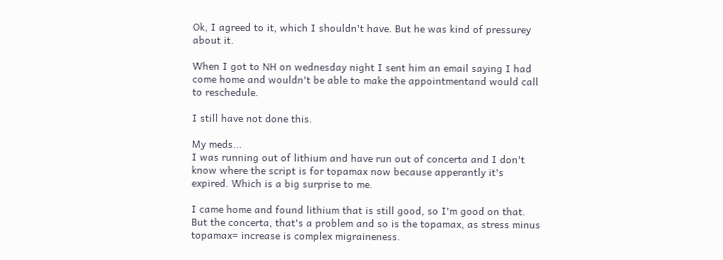Ok, I agreed to it, which I shouldn't have. But he was kind of pressurey about it.

When I got to NH on wednesday night I sent him an email saying I had come home and wouldn't be able to make the appointmentand would call to reschedule.

I still have not done this.

My meds...
I was running out of lithium and have run out of concerta and I don't know where the script is for topamax now because apperantly it's expired. Which is a big surprise to me.

I came home and found lithium that is still good, so I'm good on that. But the concerta, that's a problem and so is the topamax, as stress minus topamax= increase is complex migraineness.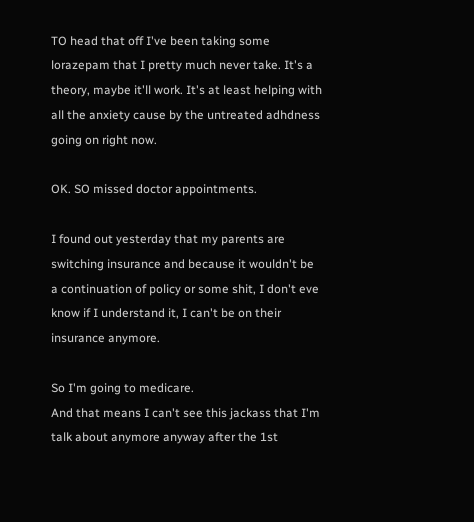TO head that off I've been taking some lorazepam that I pretty much never take. It's a theory, maybe it'll work. It's at least helping with all the anxiety cause by the untreated adhdness going on right now.

OK. SO missed doctor appointments.

I found out yesterday that my parents are switching insurance and because it wouldn't be a continuation of policy or some shit, I don't eve know if I understand it, I can't be on their insurance anymore.

So I'm going to medicare.
And that means I can't see this jackass that I'm talk about anymore anyway after the 1st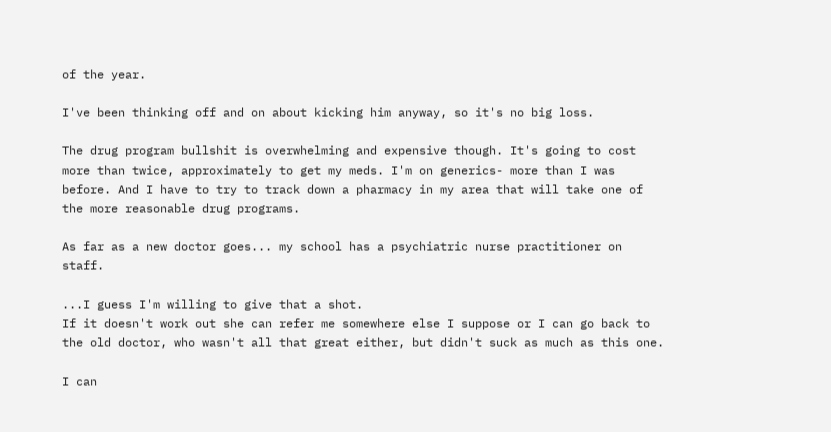of the year.

I've been thinking off and on about kicking him anyway, so it's no big loss.

The drug program bullshit is overwhelming and expensive though. It's going to cost more than twice, approximately to get my meds. I'm on generics- more than I was before. And I have to try to track down a pharmacy in my area that will take one of the more reasonable drug programs.

As far as a new doctor goes... my school has a psychiatric nurse practitioner on staff.

...I guess I'm willing to give that a shot.
If it doesn't work out she can refer me somewhere else I suppose or I can go back to the old doctor, who wasn't all that great either, but didn't suck as much as this one.

I can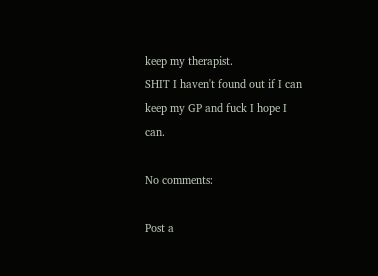keep my therapist.
SHIT I haven't found out if I can keep my GP and fuck I hope I can.

No comments:

Post a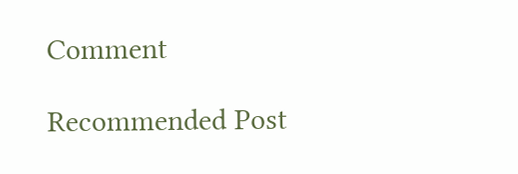Comment

Recommended Post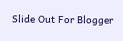Slide Out For Blogger